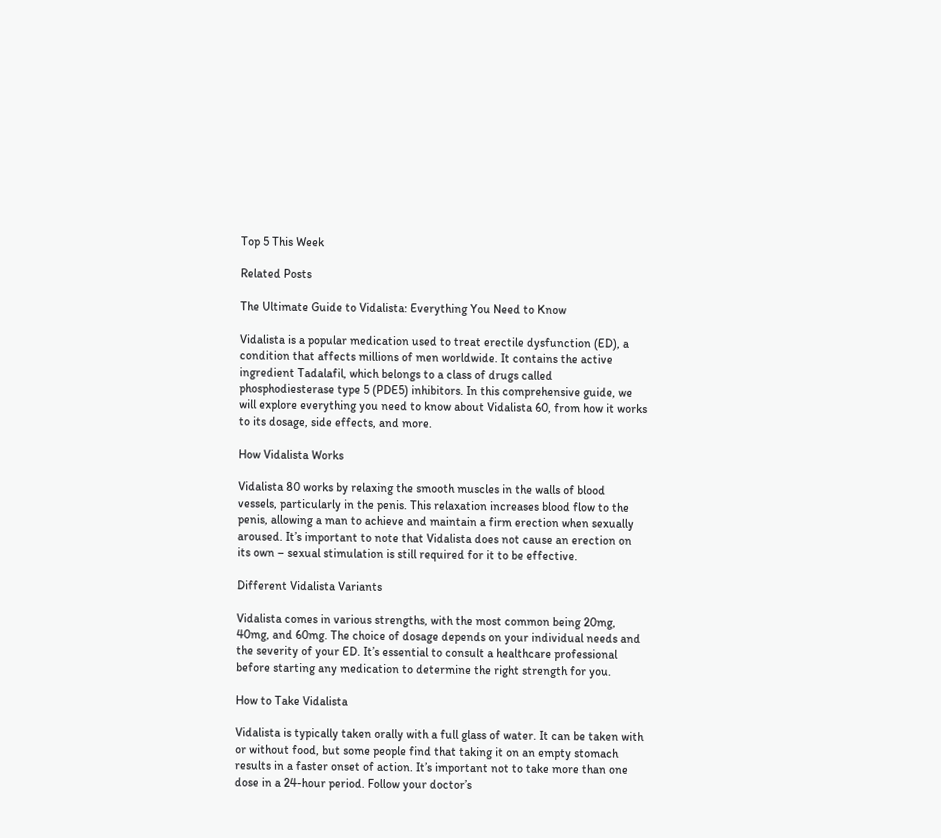Top 5 This Week

Related Posts

The Ultimate Guide to Vidalista: Everything You Need to Know

Vidalista is a popular medication used to treat erectile dysfunction (ED), a condition that affects millions of men worldwide. It contains the active ingredient Tadalafil, which belongs to a class of drugs called phosphodiesterase type 5 (PDE5) inhibitors. In this comprehensive guide, we will explore everything you need to know about Vidalista 60, from how it works to its dosage, side effects, and more.

How Vidalista Works

Vidalista 80 works by relaxing the smooth muscles in the walls of blood vessels, particularly in the penis. This relaxation increases blood flow to the penis, allowing a man to achieve and maintain a firm erection when sexually aroused. It’s important to note that Vidalista does not cause an erection on its own – sexual stimulation is still required for it to be effective.

Different Vidalista Variants

Vidalista comes in various strengths, with the most common being 20mg, 40mg, and 60mg. The choice of dosage depends on your individual needs and the severity of your ED. It’s essential to consult a healthcare professional before starting any medication to determine the right strength for you.

How to Take Vidalista

Vidalista is typically taken orally with a full glass of water. It can be taken with or without food, but some people find that taking it on an empty stomach results in a faster onset of action. It’s important not to take more than one dose in a 24-hour period. Follow your doctor’s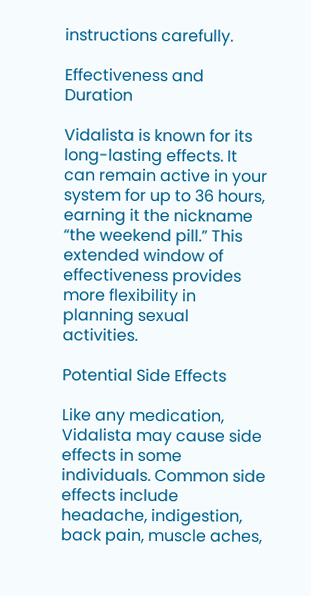instructions carefully.

Effectiveness and Duration

Vidalista is known for its long-lasting effects. It can remain active in your system for up to 36 hours, earning it the nickname “the weekend pill.” This extended window of effectiveness provides more flexibility in planning sexual activities.

Potential Side Effects

Like any medication, Vidalista may cause side effects in some individuals. Common side effects include headache, indigestion, back pain, muscle aches,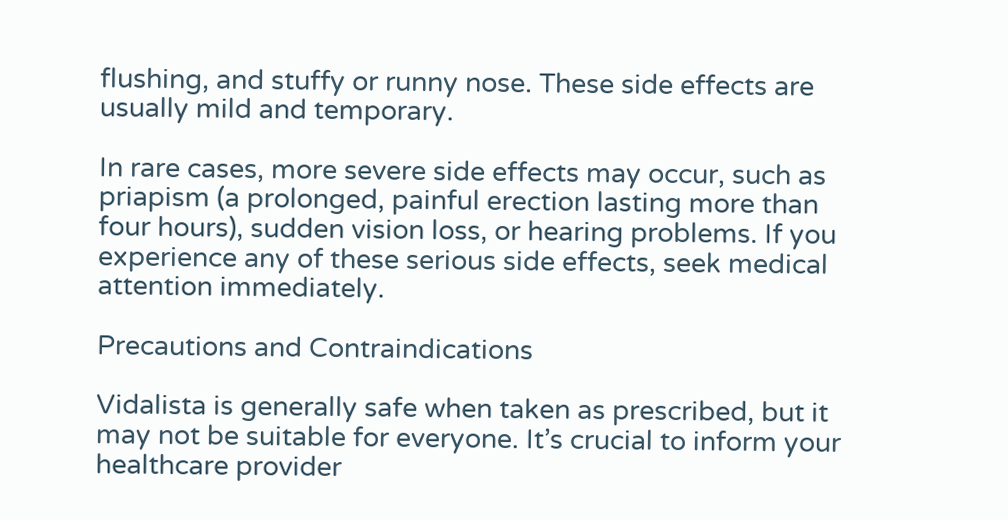flushing, and stuffy or runny nose. These side effects are usually mild and temporary.

In rare cases, more severe side effects may occur, such as priapism (a prolonged, painful erection lasting more than four hours), sudden vision loss, or hearing problems. If you experience any of these serious side effects, seek medical attention immediately.

Precautions and Contraindications

Vidalista is generally safe when taken as prescribed, but it may not be suitable for everyone. It’s crucial to inform your healthcare provider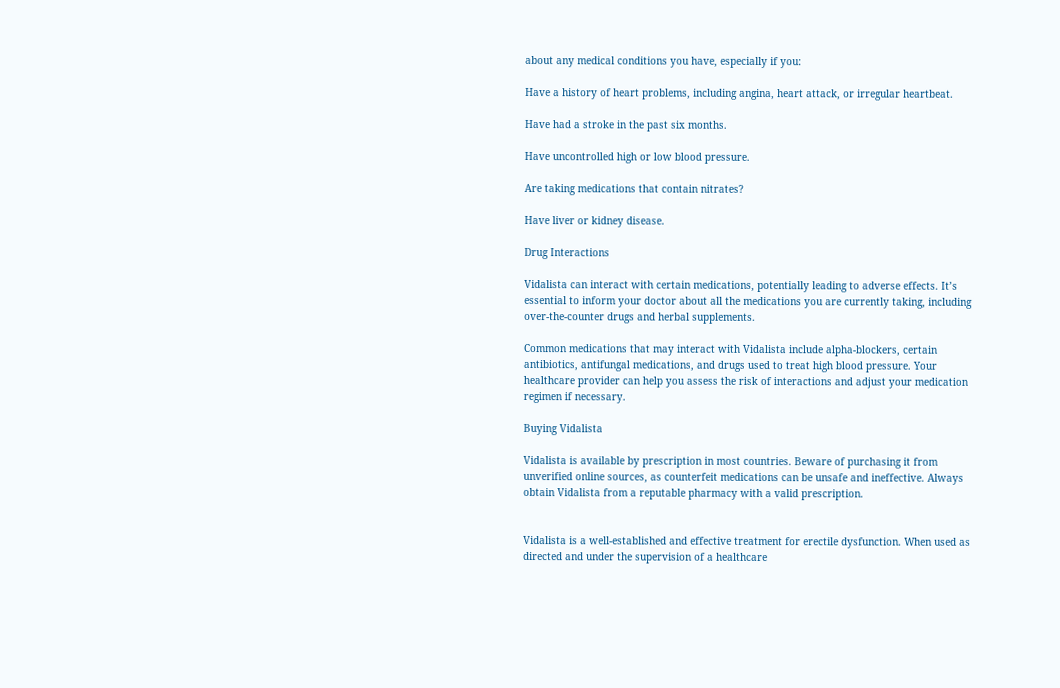about any medical conditions you have, especially if you:

Have a history of heart problems, including angina, heart attack, or irregular heartbeat.

Have had a stroke in the past six months.

Have uncontrolled high or low blood pressure.

Are taking medications that contain nitrates?

Have liver or kidney disease.

Drug Interactions

Vidalista can interact with certain medications, potentially leading to adverse effects. It’s essential to inform your doctor about all the medications you are currently taking, including over-the-counter drugs and herbal supplements.

Common medications that may interact with Vidalista include alpha-blockers, certain antibiotics, antifungal medications, and drugs used to treat high blood pressure. Your healthcare provider can help you assess the risk of interactions and adjust your medication regimen if necessary.

Buying Vidalista

Vidalista is available by prescription in most countries. Beware of purchasing it from unverified online sources, as counterfeit medications can be unsafe and ineffective. Always obtain Vidalista from a reputable pharmacy with a valid prescription.


Vidalista is a well-established and effective treatment for erectile dysfunction. When used as directed and under the supervision of a healthcare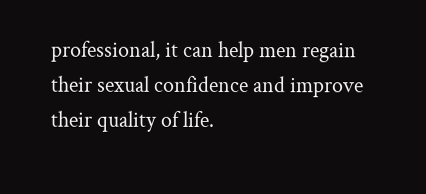professional, it can help men regain their sexual confidence and improve their quality of life.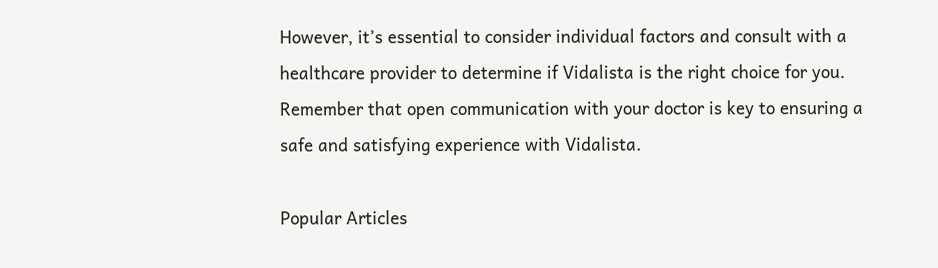However, it’s essential to consider individual factors and consult with a healthcare provider to determine if Vidalista is the right choice for you. Remember that open communication with your doctor is key to ensuring a safe and satisfying experience with Vidalista.

Popular Articles